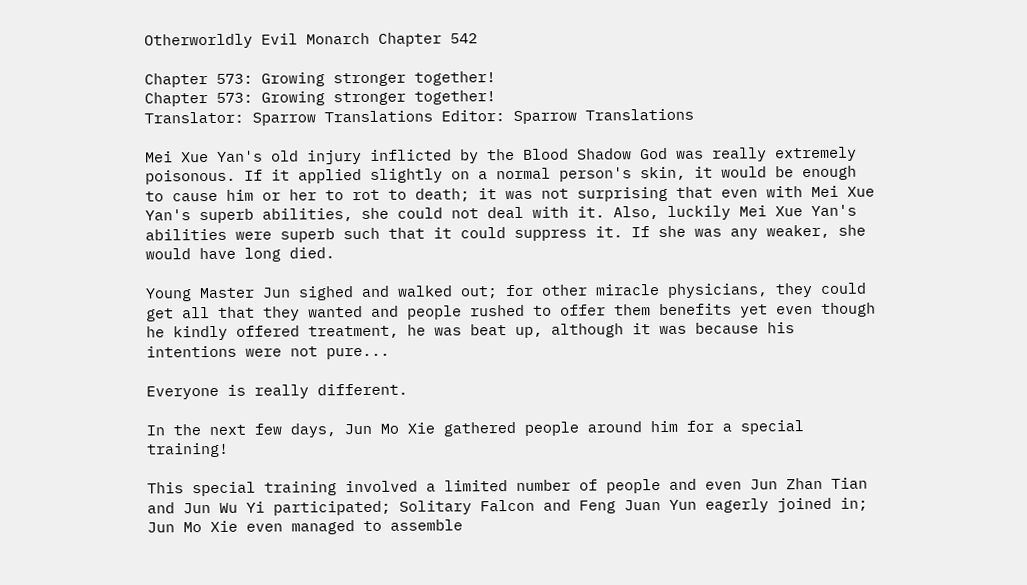Otherworldly Evil Monarch Chapter 542

Chapter 573: Growing stronger together!
Chapter 573: Growing stronger together!
Translator: Sparrow Translations Editor: Sparrow Translations

Mei Xue Yan's old injury inflicted by the Blood Shadow God was really extremely poisonous. If it applied slightly on a normal person's skin, it would be enough to cause him or her to rot to death; it was not surprising that even with Mei Xue Yan's superb abilities, she could not deal with it. Also, luckily Mei Xue Yan's abilities were superb such that it could suppress it. If she was any weaker, she would have long died.

Young Master Jun sighed and walked out; for other miracle physicians, they could get all that they wanted and people rushed to offer them benefits yet even though he kindly offered treatment, he was beat up, although it was because his intentions were not pure...

Everyone is really different.

In the next few days, Jun Mo Xie gathered people around him for a special training!

This special training involved a limited number of people and even Jun Zhan Tian and Jun Wu Yi participated; Solitary Falcon and Feng Juan Yun eagerly joined in; Jun Mo Xie even managed to assemble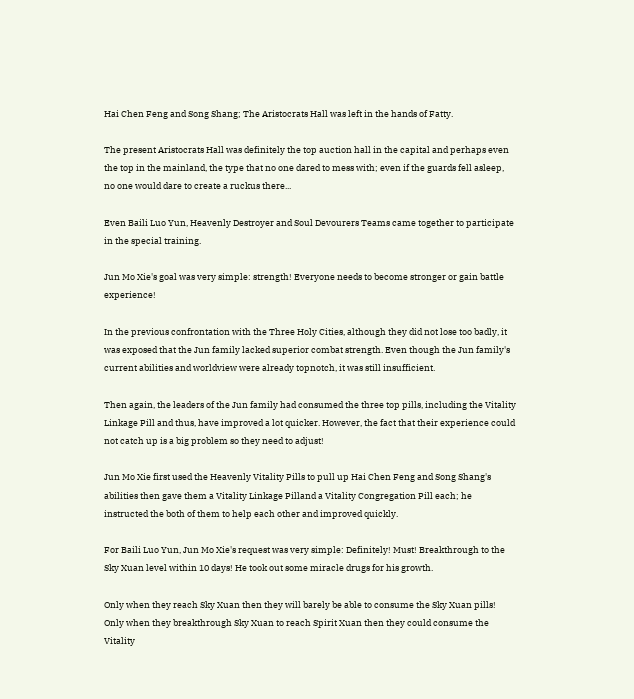Hai Chen Feng and Song Shang; The Aristocrats Hall was left in the hands of Fatty.

The present Aristocrats Hall was definitely the top auction hall in the capital and perhaps even the top in the mainland, the type that no one dared to mess with; even if the guards fell asleep, no one would dare to create a ruckus there...

Even Baili Luo Yun, Heavenly Destroyer and Soul Devourers Teams came together to participate in the special training.

Jun Mo Xie's goal was very simple: strength! Everyone needs to become stronger or gain battle experience!

In the previous confrontation with the Three Holy Cities, although they did not lose too badly, it was exposed that the Jun family lacked superior combat strength. Even though the Jun family's current abilities and worldview were already topnotch, it was still insufficient.

Then again, the leaders of the Jun family had consumed the three top pills, including the Vitality Linkage Pill and thus, have improved a lot quicker. However, the fact that their experience could not catch up is a big problem so they need to adjust!

Jun Mo Xie first used the Heavenly Vitality Pills to pull up Hai Chen Feng and Song Shang's abilities then gave them a Vitality Linkage Pilland a Vitality Congregation Pill each; he instructed the both of them to help each other and improved quickly.

For Baili Luo Yun, Jun Mo Xie's request was very simple: Definitely! Must! Breakthrough to the Sky Xuan level within 10 days! He took out some miracle drugs for his growth.

Only when they reach Sky Xuan then they will barely be able to consume the Sky Xuan pills! Only when they breakthrough Sky Xuan to reach Spirit Xuan then they could consume the Vitality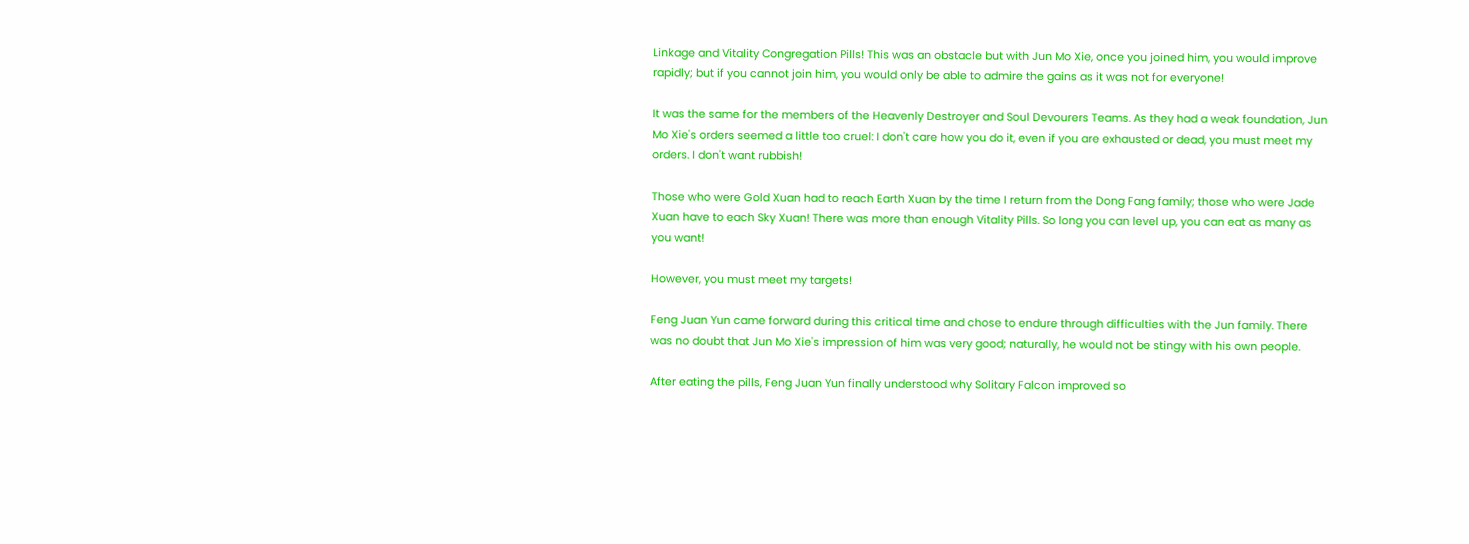Linkage and Vitality Congregation Pills! This was an obstacle but with Jun Mo Xie, once you joined him, you would improve rapidly; but if you cannot join him, you would only be able to admire the gains as it was not for everyone!

It was the same for the members of the Heavenly Destroyer and Soul Devourers Teams. As they had a weak foundation, Jun Mo Xie's orders seemed a little too cruel: I don't care how you do it, even if you are exhausted or dead, you must meet my orders. I don't want rubbish!

Those who were Gold Xuan had to reach Earth Xuan by the time I return from the Dong Fang family; those who were Jade Xuan have to each Sky Xuan! There was more than enough Vitality Pills. So long you can level up, you can eat as many as you want!

However, you must meet my targets!

Feng Juan Yun came forward during this critical time and chose to endure through difficulties with the Jun family. There was no doubt that Jun Mo Xie's impression of him was very good; naturally, he would not be stingy with his own people.

After eating the pills, Feng Juan Yun finally understood why Solitary Falcon improved so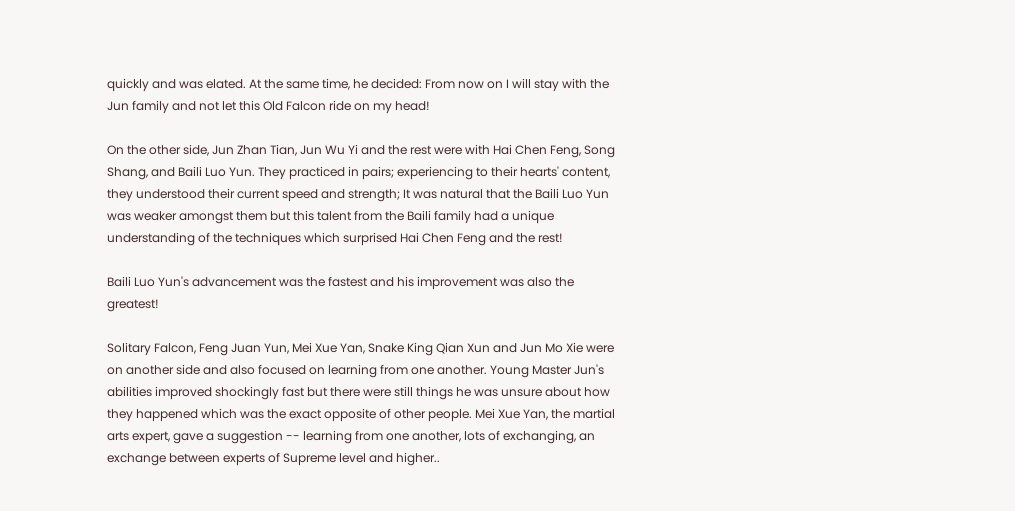quickly and was elated. At the same time, he decided: From now on I will stay with the Jun family and not let this Old Falcon ride on my head!

On the other side, Jun Zhan Tian, Jun Wu Yi and the rest were with Hai Chen Feng, Song Shang, and Baili Luo Yun. They practiced in pairs; experiencing to their hearts' content, they understood their current speed and strength; It was natural that the Baili Luo Yun was weaker amongst them but this talent from the Baili family had a unique understanding of the techniques which surprised Hai Chen Feng and the rest!

Baili Luo Yun's advancement was the fastest and his improvement was also the greatest!

Solitary Falcon, Feng Juan Yun, Mei Xue Yan, Snake King Qian Xun and Jun Mo Xie were on another side and also focused on learning from one another. Young Master Jun's abilities improved shockingly fast but there were still things he was unsure about how they happened which was the exact opposite of other people. Mei Xue Yan, the martial arts expert, gave a suggestion -- learning from one another, lots of exchanging, an exchange between experts of Supreme level and higher..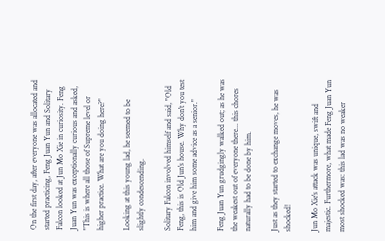On the first day, after everyone was allocated and started practicing, Feng Juan Yun and Solitary Falcon looked at Jun Mo Xie in curiosity. Feng Juan Yun was exceptionally curious and asked, "This is where all those of Supreme level or higher practice. What are you doing here?"

Looking at this young lad, he seemed to be slightly condescending.

Solitary Falcon involved himself and said, "Old Feng, this is Old Jun's house. Why don't you test him and give him some advice as a senior."

Feng Juan Yun grudgingly walked out; as he was the weakest out of everyone there... this chores naturally had to be done by him.

Just as they started to exchange moves, he was shocked!

Jun Mo Xie's attack was unique, swift and majestic. Furthermore, what made Feng Juan Yun most shocked was: this lad was no weaker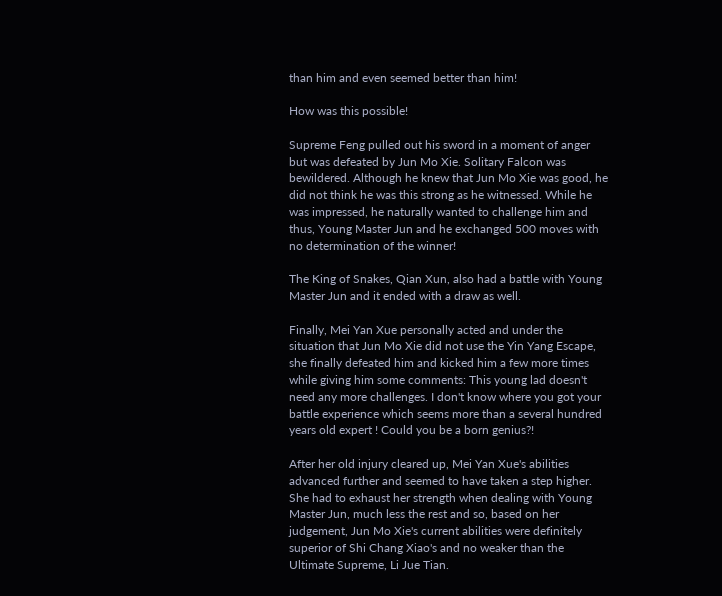than him and even seemed better than him!

How was this possible!

Supreme Feng pulled out his sword in a moment of anger but was defeated by Jun Mo Xie. Solitary Falcon was bewildered. Although he knew that Jun Mo Xie was good, he did not think he was this strong as he witnessed. While he was impressed, he naturally wanted to challenge him and thus, Young Master Jun and he exchanged 500 moves with no determination of the winner!

The King of Snakes, Qian Xun, also had a battle with Young Master Jun and it ended with a draw as well.

Finally, Mei Yan Xue personally acted and under the situation that Jun Mo Xie did not use the Yin Yang Escape, she finally defeated him and kicked him a few more times while giving him some comments: This young lad doesn't need any more challenges. I don't know where you got your battle experience which seems more than a several hundred years old expert ! Could you be a born genius?!

After her old injury cleared up, Mei Yan Xue's abilities advanced further and seemed to have taken a step higher. She had to exhaust her strength when dealing with Young Master Jun, much less the rest and so, based on her judgement, Jun Mo Xie's current abilities were definitely superior of Shi Chang Xiao's and no weaker than the Ultimate Supreme, Li Jue Tian.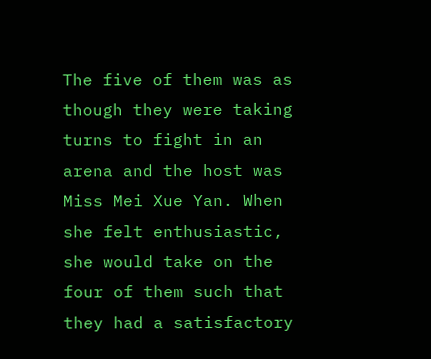The five of them was as though they were taking turns to fight in an arena and the host was Miss Mei Xue Yan. When she felt enthusiastic, she would take on the four of them such that they had a satisfactory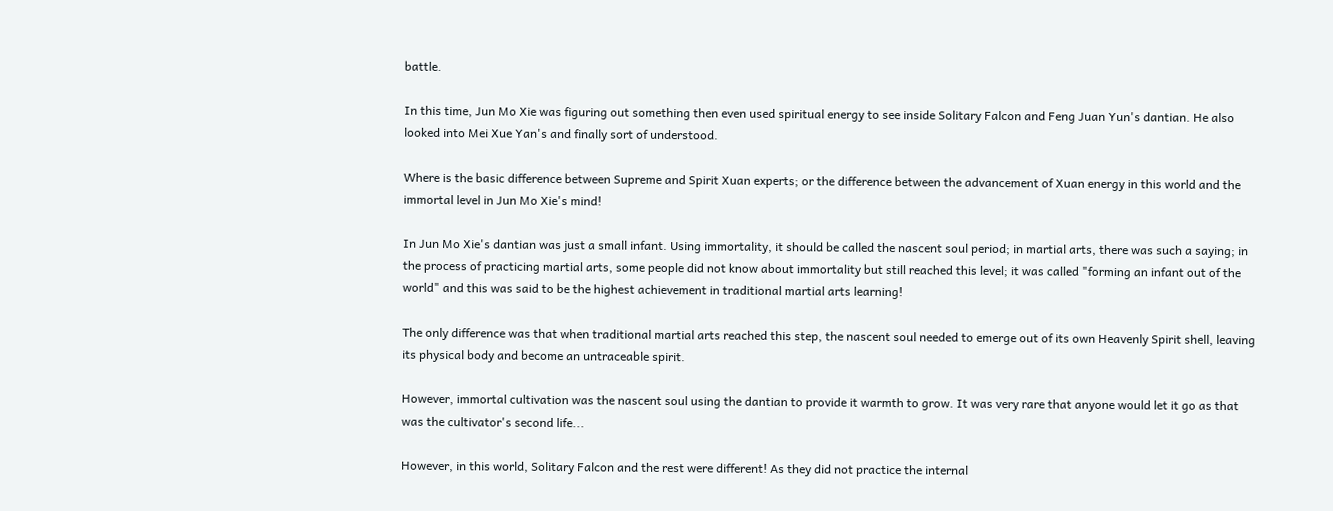battle.

In this time, Jun Mo Xie was figuring out something then even used spiritual energy to see inside Solitary Falcon and Feng Juan Yun's dantian. He also looked into Mei Xue Yan's and finally sort of understood.

Where is the basic difference between Supreme and Spirit Xuan experts; or the difference between the advancement of Xuan energy in this world and the immortal level in Jun Mo Xie's mind!

In Jun Mo Xie's dantian was just a small infant. Using immortality, it should be called the nascent soul period; in martial arts, there was such a saying; in the process of practicing martial arts, some people did not know about immortality but still reached this level; it was called "forming an infant out of the world" and this was said to be the highest achievement in traditional martial arts learning!

The only difference was that when traditional martial arts reached this step, the nascent soul needed to emerge out of its own Heavenly Spirit shell, leaving its physical body and become an untraceable spirit.

However, immortal cultivation was the nascent soul using the dantian to provide it warmth to grow. It was very rare that anyone would let it go as that was the cultivator's second life...

However, in this world, Solitary Falcon and the rest were different! As they did not practice the internal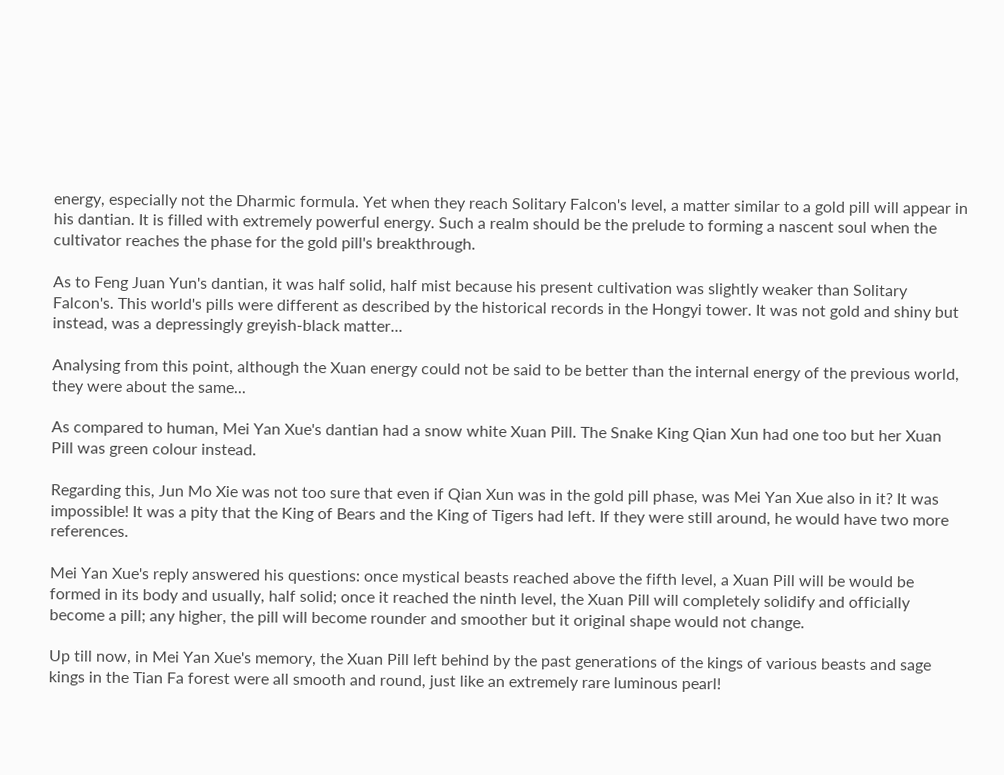energy, especially not the Dharmic formula. Yet when they reach Solitary Falcon's level, a matter similar to a gold pill will appear in his dantian. It is filled with extremely powerful energy. Such a realm should be the prelude to forming a nascent soul when the cultivator reaches the phase for the gold pill's breakthrough.

As to Feng Juan Yun's dantian, it was half solid, half mist because his present cultivation was slightly weaker than Solitary Falcon's. This world's pills were different as described by the historical records in the Hongyi tower. It was not gold and shiny but instead, was a depressingly greyish-black matter...

Analysing from this point, although the Xuan energy could not be said to be better than the internal energy of the previous world, they were about the same...

As compared to human, Mei Yan Xue's dantian had a snow white Xuan Pill. The Snake King Qian Xun had one too but her Xuan Pill was green colour instead.

Regarding this, Jun Mo Xie was not too sure that even if Qian Xun was in the gold pill phase, was Mei Yan Xue also in it? It was impossible! It was a pity that the King of Bears and the King of Tigers had left. If they were still around, he would have two more references.

Mei Yan Xue's reply answered his questions: once mystical beasts reached above the fifth level, a Xuan Pill will be would be formed in its body and usually, half solid; once it reached the ninth level, the Xuan Pill will completely solidify and officially become a pill; any higher, the pill will become rounder and smoother but it original shape would not change.

Up till now, in Mei Yan Xue's memory, the Xuan Pill left behind by the past generations of the kings of various beasts and sage kings in the Tian Fa forest were all smooth and round, just like an extremely rare luminous pearl!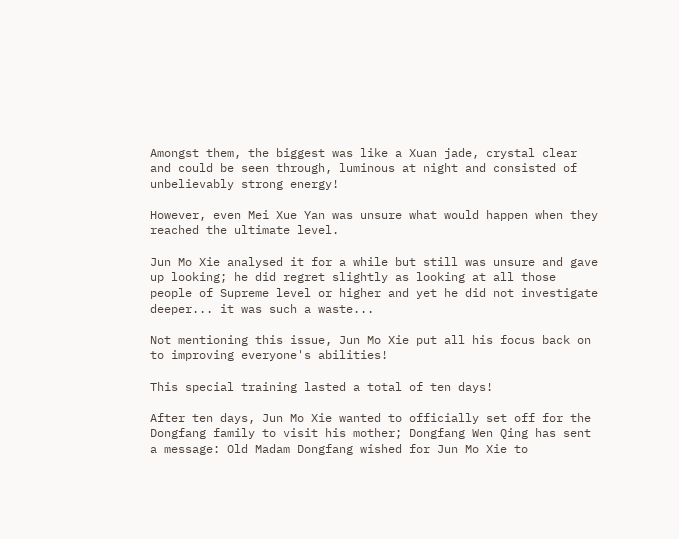Amongst them, the biggest was like a Xuan jade, crystal clear and could be seen through, luminous at night and consisted of unbelievably strong energy!

However, even Mei Xue Yan was unsure what would happen when they reached the ultimate level.

Jun Mo Xie analysed it for a while but still was unsure and gave up looking; he did regret slightly as looking at all those people of Supreme level or higher and yet he did not investigate deeper... it was such a waste...

Not mentioning this issue, Jun Mo Xie put all his focus back on to improving everyone's abilities!

This special training lasted a total of ten days!

After ten days, Jun Mo Xie wanted to officially set off for the Dongfang family to visit his mother; Dongfang Wen Qing has sent a message: Old Madam Dongfang wished for Jun Mo Xie to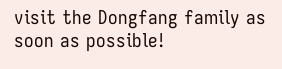visit the Dongfang family as soon as possible!